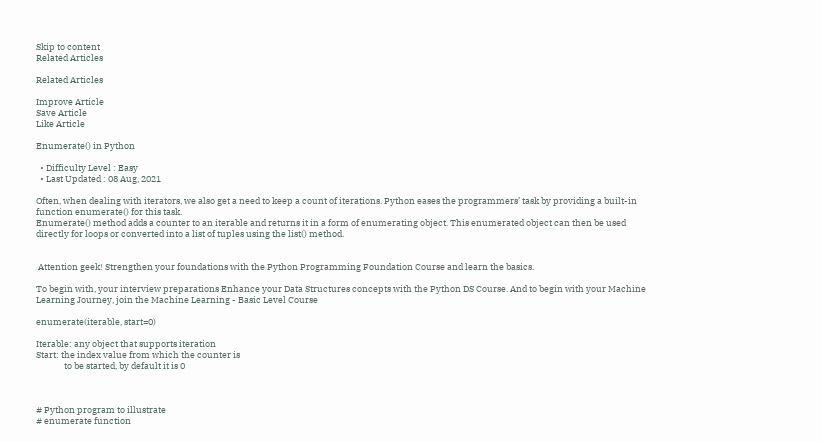Skip to content
Related Articles

Related Articles

Improve Article
Save Article
Like Article

Enumerate() in Python

  • Difficulty Level : Easy
  • Last Updated : 08 Aug, 2021

Often, when dealing with iterators, we also get a need to keep a count of iterations. Python eases the programmers’ task by providing a built-in function enumerate() for this task.
Enumerate() method adds a counter to an iterable and returns it in a form of enumerating object. This enumerated object can then be used directly for loops or converted into a list of tuples using the list() method.


 Attention geek! Strengthen your foundations with the Python Programming Foundation Course and learn the basics.

To begin with, your interview preparations Enhance your Data Structures concepts with the Python DS Course. And to begin with your Machine Learning Journey, join the Machine Learning - Basic Level Course

enumerate(iterable, start=0)

Iterable: any object that supports iteration
Start: the index value from which the counter is
              to be started, by default it is 0



# Python program to illustrate
# enumerate function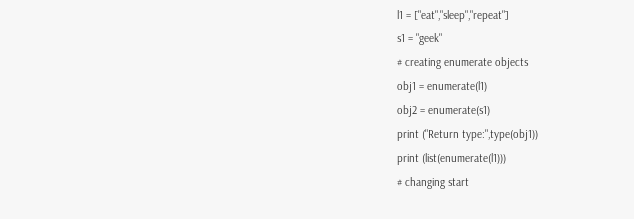l1 = ["eat","sleep","repeat"]
s1 = "geek"
# creating enumerate objects
obj1 = enumerate(l1)
obj2 = enumerate(s1)
print ("Return type:",type(obj1))
print (list(enumerate(l1)))
# changing start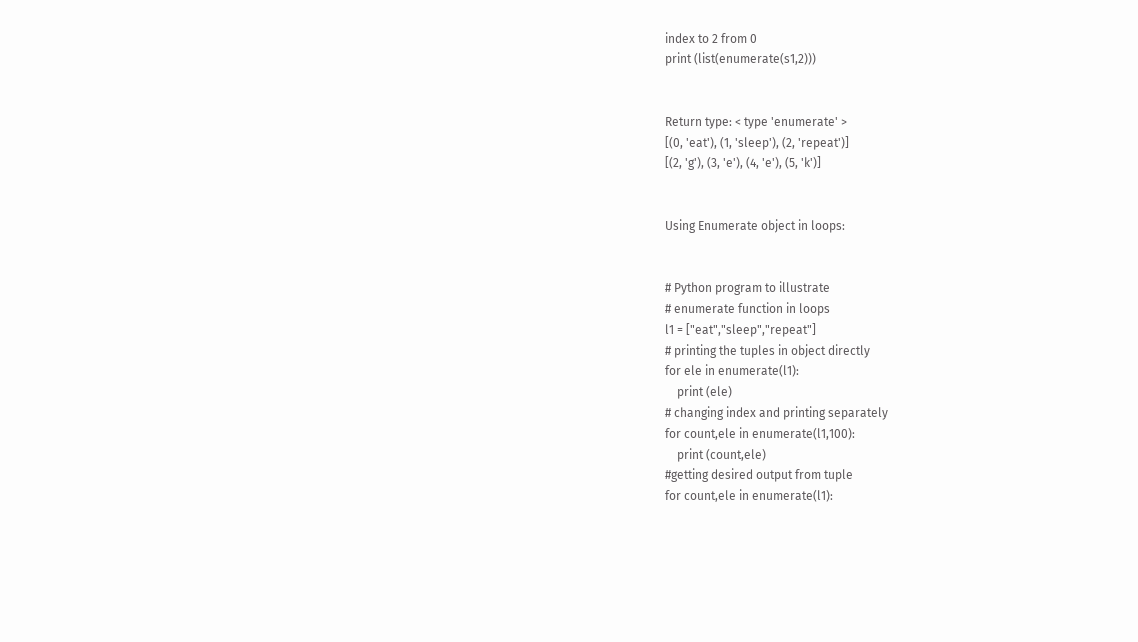index to 2 from 0
print (list(enumerate(s1,2)))


Return type: < type 'enumerate' >
[(0, 'eat'), (1, 'sleep'), (2, 'repeat')]
[(2, 'g'), (3, 'e'), (4, 'e'), (5, 'k')]


Using Enumerate object in loops:


# Python program to illustrate
# enumerate function in loops
l1 = ["eat","sleep","repeat"]
# printing the tuples in object directly
for ele in enumerate(l1):
    print (ele)
# changing index and printing separately
for count,ele in enumerate(l1,100):
    print (count,ele)
#getting desired output from tuple
for count,ele in enumerate(l1):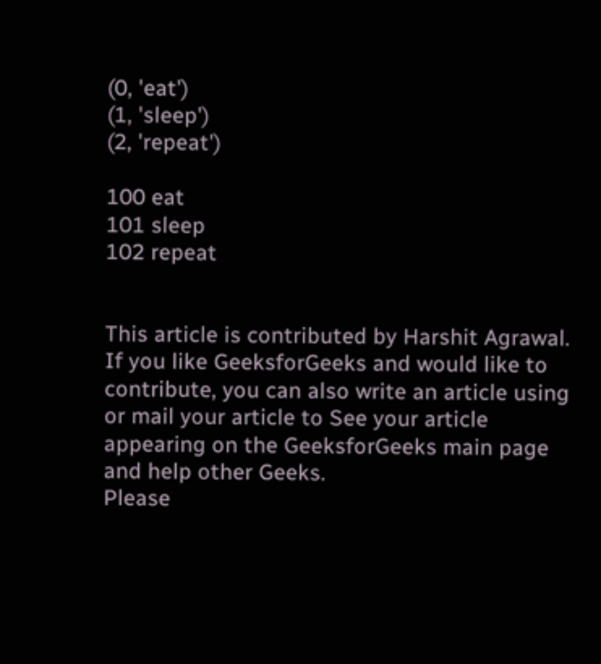(0, 'eat')
(1, 'sleep')
(2, 'repeat')

100 eat
101 sleep
102 repeat


This article is contributed by Harshit Agrawal. If you like GeeksforGeeks and would like to contribute, you can also write an article using or mail your article to See your article appearing on the GeeksforGeeks main page and help other Geeks.
Please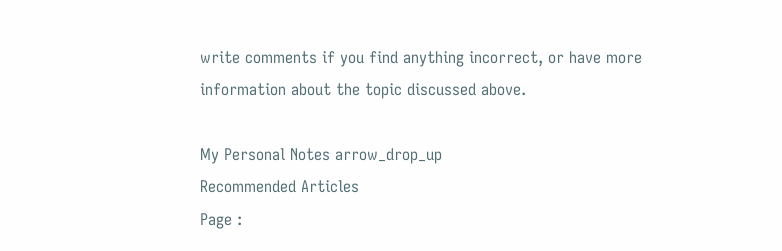write comments if you find anything incorrect, or have more information about the topic discussed above.

My Personal Notes arrow_drop_up
Recommended Articles
Page :